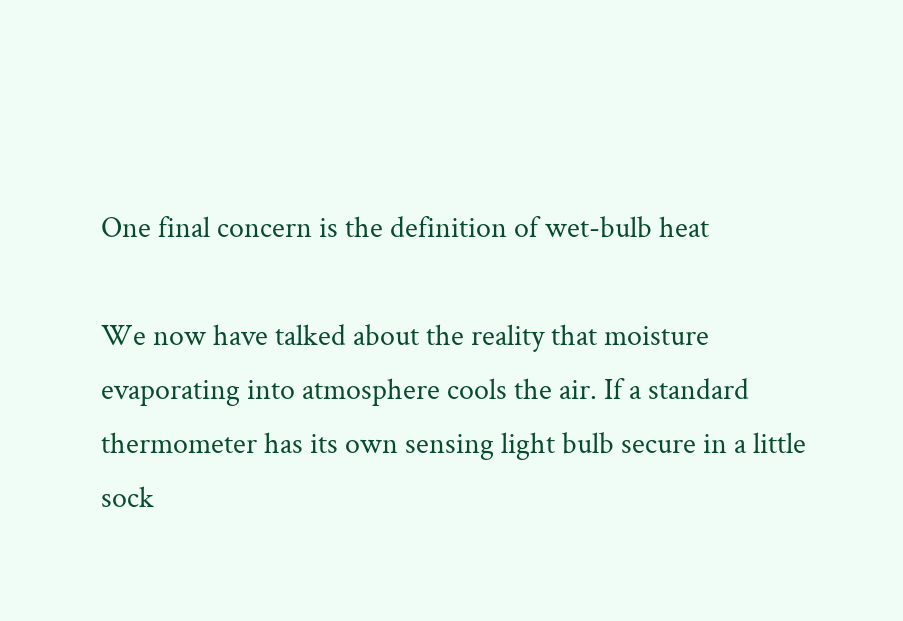One final concern is the definition of wet-bulb heat

We now have talked about the reality that moisture evaporating into atmosphere cools the air. If a standard thermometer has its own sensing light bulb secure in a little sock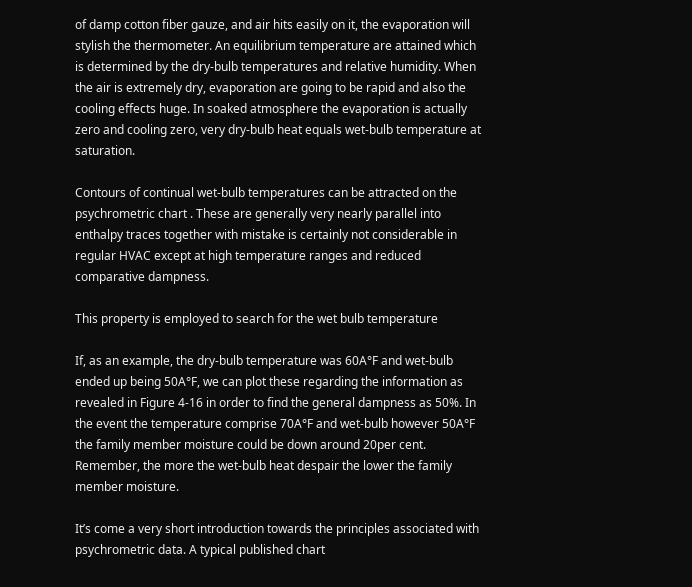of damp cotton fiber gauze, and air hits easily on it, the evaporation will stylish the thermometer. An equilibrium temperature are attained which is determined by the dry-bulb temperatures and relative humidity. When the air is extremely dry, evaporation are going to be rapid and also the cooling effects huge. In soaked atmosphere the evaporation is actually zero and cooling zero, very dry-bulb heat equals wet-bulb temperature at saturation.

Contours of continual wet-bulb temperatures can be attracted on the psychrometric chart . These are generally very nearly parallel into enthalpy traces together with mistake is certainly not considerable in regular HVAC except at high temperature ranges and reduced comparative dampness.

This property is employed to search for the wet bulb temperature

If, as an example, the dry-bulb temperature was 60A°F and wet-bulb ended up being 50A°F, we can plot these regarding the information as revealed in Figure 4-16 in order to find the general dampness as 50%. In the event the temperature comprise 70A°F and wet-bulb however 50A°F the family member moisture could be down around 20per cent. Remember, the more the wet-bulb heat despair the lower the family member moisture.

It’s come a very short introduction towards the principles associated with psychrometric data. A typical published chart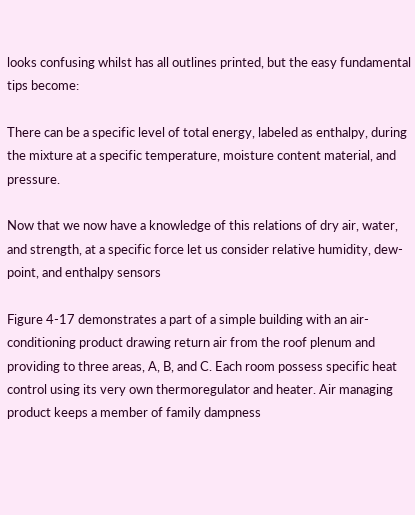looks confusing whilst has all outlines printed, but the easy fundamental tips become:

There can be a specific level of total energy, labeled as enthalpy, during the mixture at a specific temperature, moisture content material, and pressure.

Now that we now have a knowledge of this relations of dry air, water, and strength, at a specific force let us consider relative humidity, dew-point, and enthalpy sensors

Figure 4-17 demonstrates a part of a simple building with an air-conditioning product drawing return air from the roof plenum and providing to three areas, A, B, and C. Each room possess specific heat control using its very own thermoregulator and heater. Air managing product keeps a member of family dampness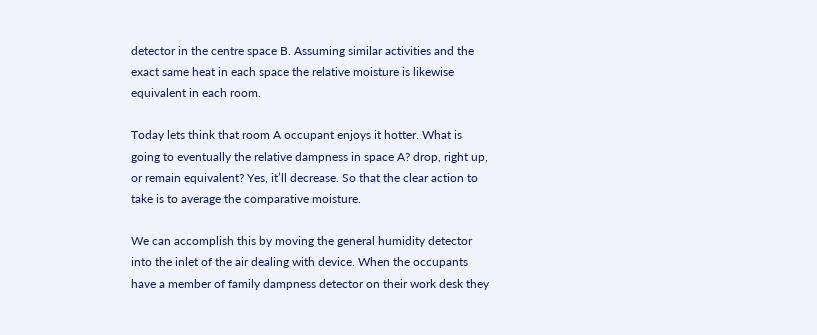detector in the centre space B. Assuming similar activities and the exact same heat in each space the relative moisture is likewise equivalent in each room.

Today lets think that room A occupant enjoys it hotter. What is going to eventually the relative dampness in space A? drop, right up, or remain equivalent? Yes, it’ll decrease. So that the clear action to take is to average the comparative moisture.

We can accomplish this by moving the general humidity detector into the inlet of the air dealing with device. When the occupants have a member of family dampness detector on their work desk they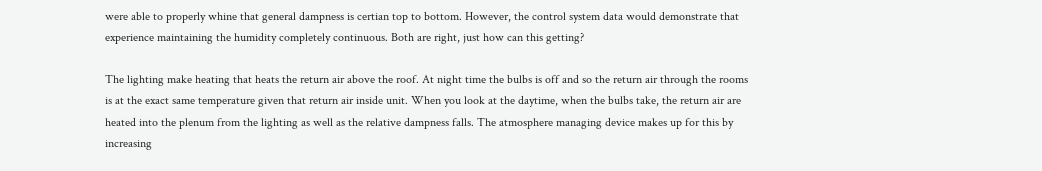were able to properly whine that general dampness is certian top to bottom. However, the control system data would demonstrate that experience maintaining the humidity completely continuous. Both are right, just how can this getting?

The lighting make heating that heats the return air above the roof. At night time the bulbs is off and so the return air through the rooms is at the exact same temperature given that return air inside unit. When you look at the daytime, when the bulbs take, the return air are heated into the plenum from the lighting as well as the relative dampness falls. The atmosphere managing device makes up for this by increasing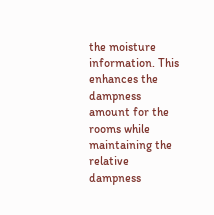the moisture information. This enhances the dampness amount for the rooms while maintaining the relative dampness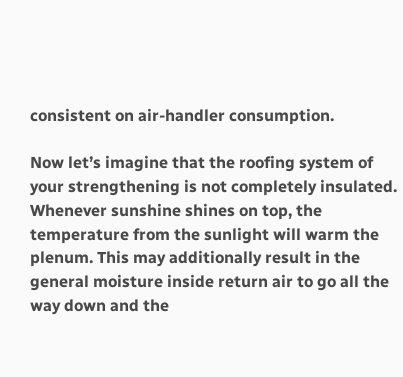consistent on air-handler consumption.

Now let’s imagine that the roofing system of your strengthening is not completely insulated. Whenever sunshine shines on top, the temperature from the sunlight will warm the plenum. This may additionally result in the general moisture inside return air to go all the way down and the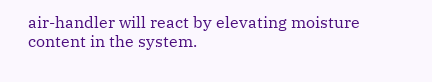air-handler will react by elevating moisture content in the system.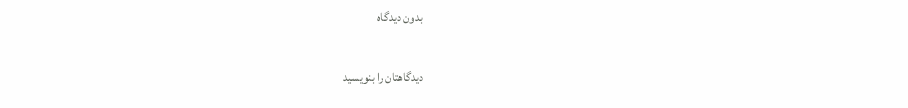بدون دیدگاه

دیدگاهتان را بنویسید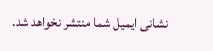نشانی ایمیل شما منتشر نخواهد شد.